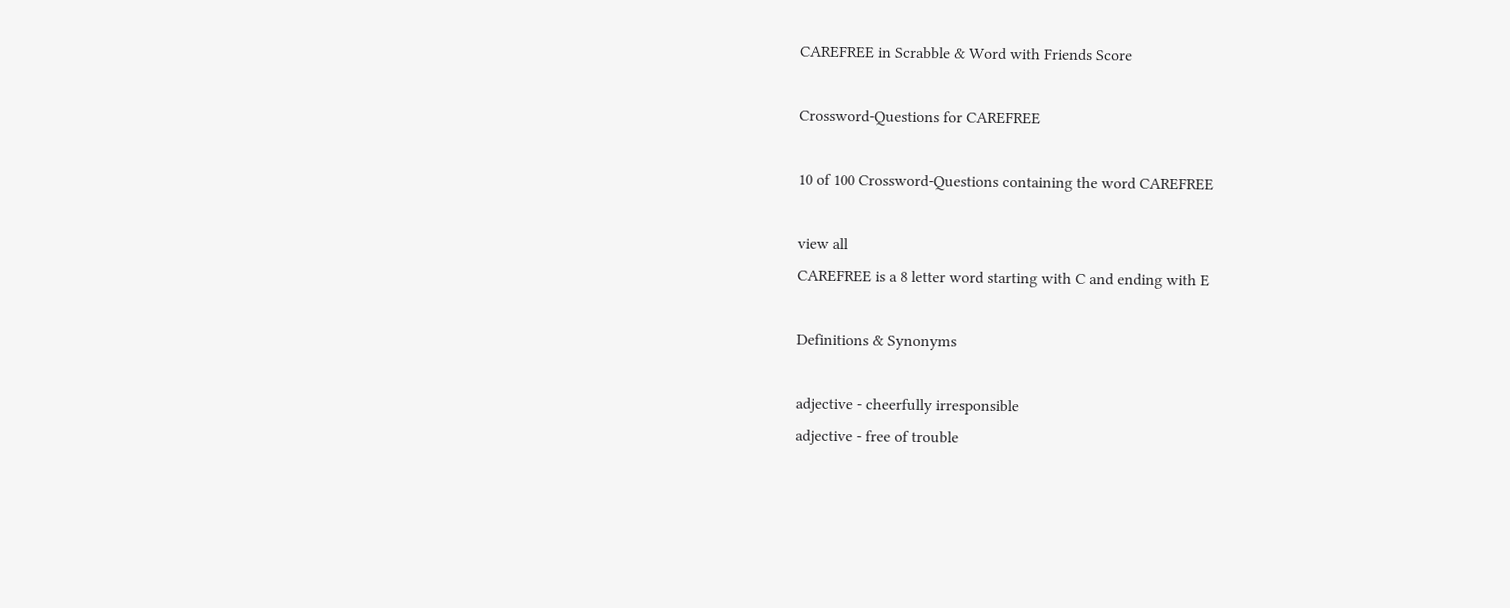CAREFREE in Scrabble & Word with Friends Score

Crossword-Questions for CAREFREE

10 of 100 Crossword-Questions containing the word CAREFREE

view all
CAREFREE is a 8 letter word starting with C and ending with E

Definitions & Synonyms

adjective - cheerfully irresponsible
adjective - free of trouble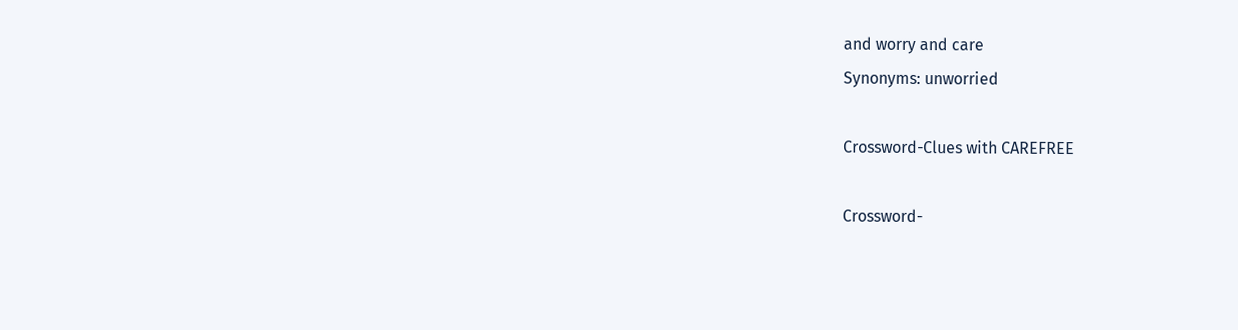and worry and care
Synonyms: unworried

Crossword-Clues with CAREFREE

Crossword-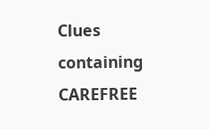Clues containing CAREFREE